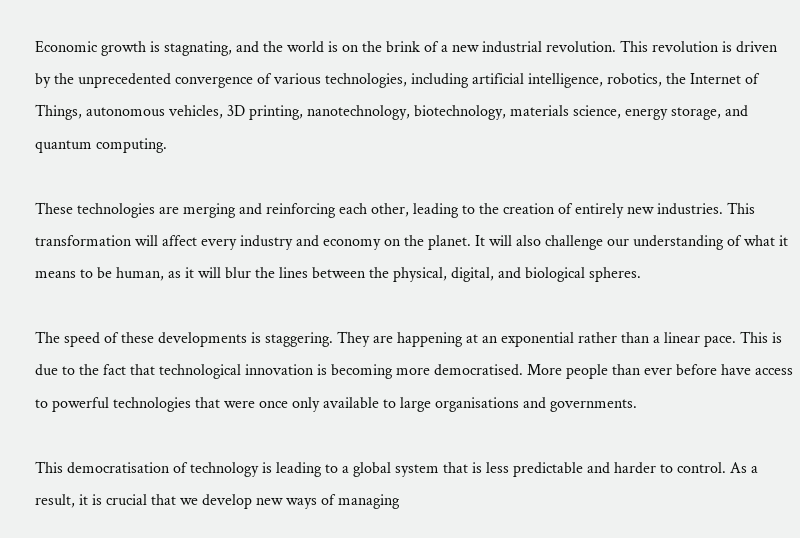Economic growth is stagnating, and the world is on the brink of a new industrial revolution. This revolution is driven by the unprecedented convergence of various technologies, including artificial intelligence, robotics, the Internet of Things, autonomous vehicles, 3D printing, nanotechnology, biotechnology, materials science, energy storage, and quantum computing.

These technologies are merging and reinforcing each other, leading to the creation of entirely new industries. This transformation will affect every industry and economy on the planet. It will also challenge our understanding of what it means to be human, as it will blur the lines between the physical, digital, and biological spheres.

The speed of these developments is staggering. They are happening at an exponential rather than a linear pace. This is due to the fact that technological innovation is becoming more democratised. More people than ever before have access to powerful technologies that were once only available to large organisations and governments.

This democratisation of technology is leading to a global system that is less predictable and harder to control. As a result, it is crucial that we develop new ways of managing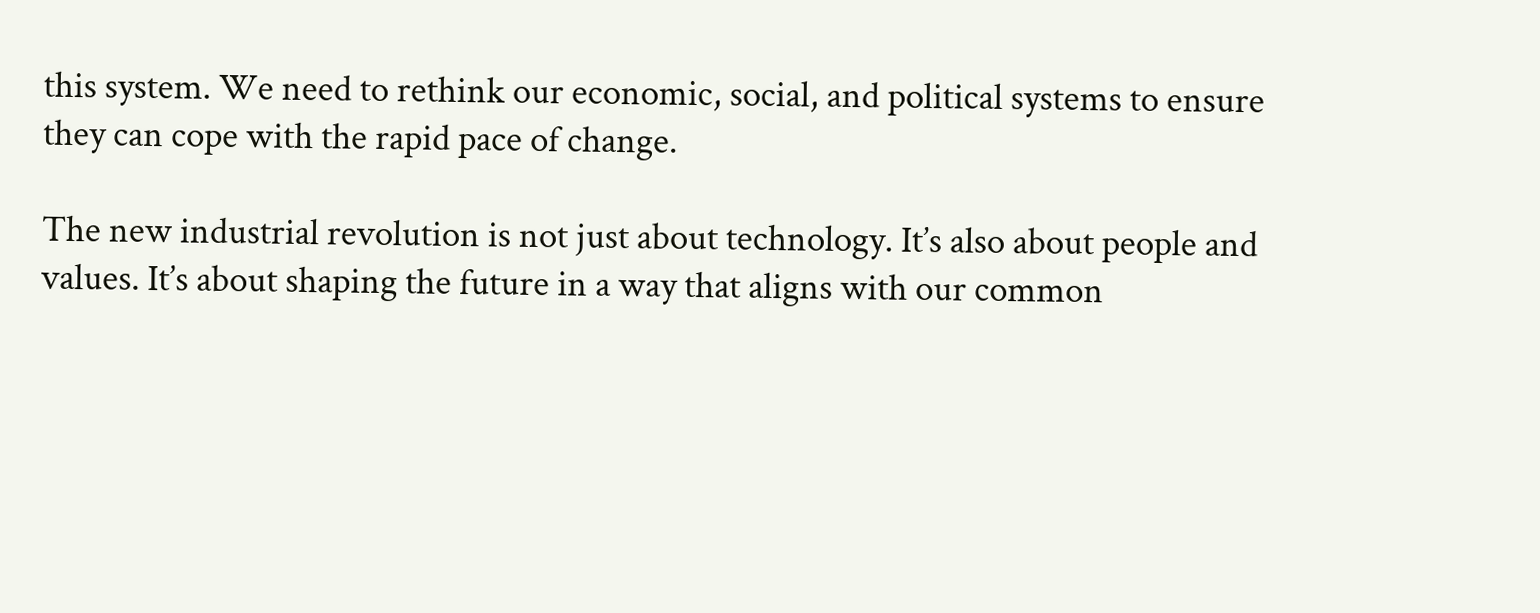this system. We need to rethink our economic, social, and political systems to ensure they can cope with the rapid pace of change.

The new industrial revolution is not just about technology. It’s also about people and values. It’s about shaping the future in a way that aligns with our common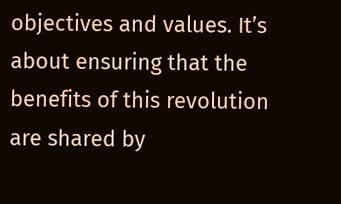objectives and values. It’s about ensuring that the benefits of this revolution are shared by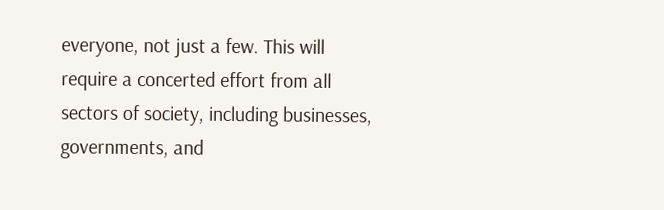everyone, not just a few. This will require a concerted effort from all sectors of society, including businesses, governments, and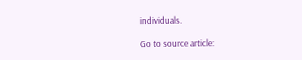individuals.

Go to source article: